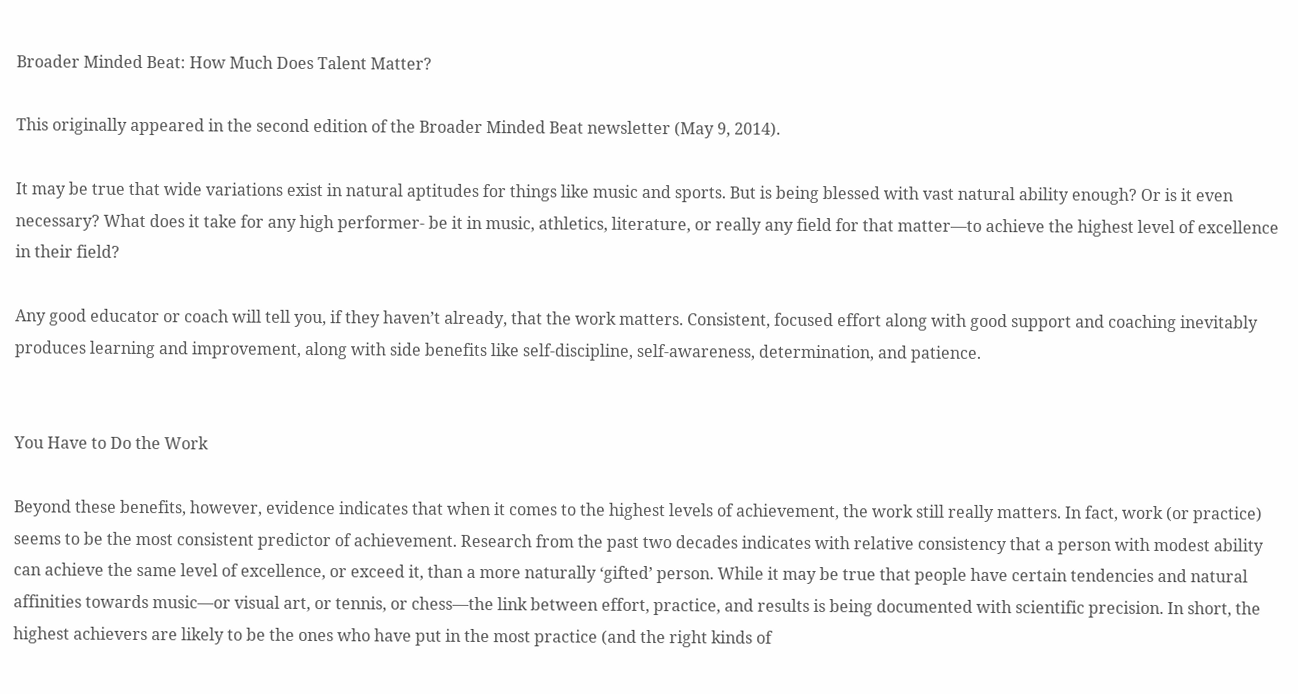Broader Minded Beat: How Much Does Talent Matter?

This originally appeared in the second edition of the Broader Minded Beat newsletter (May 9, 2014).

It may be true that wide variations exist in natural aptitudes for things like music and sports. But is being blessed with vast natural ability enough? Or is it even necessary? What does it take for any high performer- be it in music, athletics, literature, or really any field for that matter—to achieve the highest level of excellence in their field?

Any good educator or coach will tell you, if they haven’t already, that the work matters. Consistent, focused effort along with good support and coaching inevitably produces learning and improvement, along with side benefits like self-discipline, self-awareness, determination, and patience.


You Have to Do the Work

Beyond these benefits, however, evidence indicates that when it comes to the highest levels of achievement, the work still really matters. In fact, work (or practice) seems to be the most consistent predictor of achievement. Research from the past two decades indicates with relative consistency that a person with modest ability can achieve the same level of excellence, or exceed it, than a more naturally ‘gifted’ person. While it may be true that people have certain tendencies and natural affinities towards music—or visual art, or tennis, or chess—the link between effort, practice, and results is being documented with scientific precision. In short, the highest achievers are likely to be the ones who have put in the most practice (and the right kinds of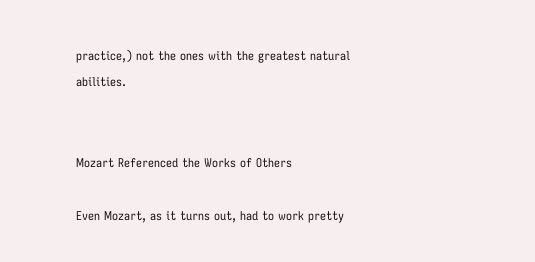practice,) not the ones with the greatest natural abilities.


Mozart Referenced the Works of Others

Even Mozart, as it turns out, had to work pretty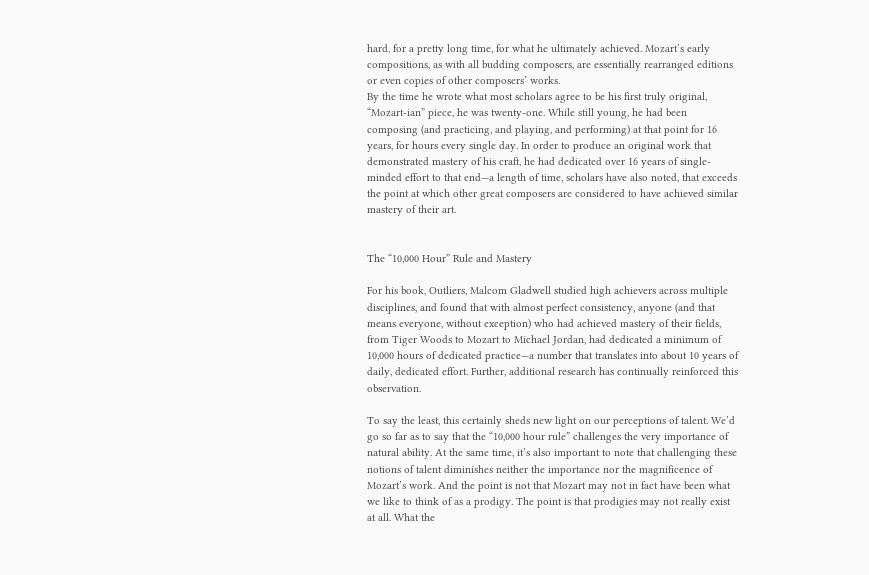hard, for a pretty long time, for what he ultimately achieved. Mozart’s early compositions, as with all budding composers, are essentially rearranged editions or even copies of other composers’ works.
By the time he wrote what most scholars agree to be his first truly original, “Mozart-ian” piece, he was twenty-one. While still young, he had been composing (and practicing, and playing, and performing) at that point for 16 years, for hours every single day. In order to produce an original work that demonstrated mastery of his craft, he had dedicated over 16 years of single-minded effort to that end—a length of time, scholars have also noted, that exceeds the point at which other great composers are considered to have achieved similar mastery of their art.


The “10,000 Hour” Rule and Mastery

For his book, Outliers, Malcom Gladwell studied high achievers across multiple disciplines, and found that with almost perfect consistency, anyone (and that means everyone, without exception) who had achieved mastery of their fields, from Tiger Woods to Mozart to Michael Jordan, had dedicated a minimum of 10,000 hours of dedicated practice—a number that translates into about 10 years of daily, dedicated effort. Further, additional research has continually reinforced this observation.

To say the least, this certainly sheds new light on our perceptions of talent. We’d go so far as to say that the “10,000 hour rule” challenges the very importance of natural ability. At the same time, it’s also important to note that challenging these notions of talent diminishes neither the importance nor the magnificence of Mozart’s work. And the point is not that Mozart may not in fact have been what we like to think of as a prodigy. The point is that prodigies may not really exist at all. What the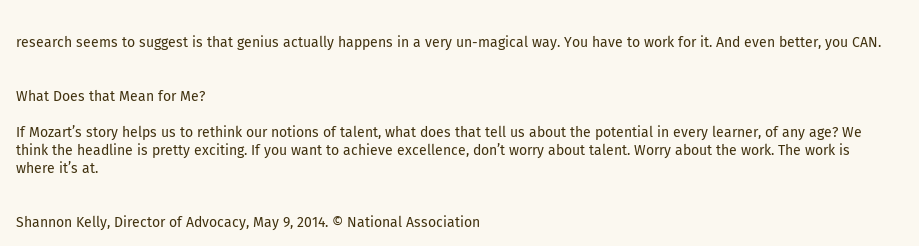research seems to suggest is that genius actually happens in a very un-magical way. You have to work for it. And even better, you CAN.


What Does that Mean for Me?

If Mozart’s story helps us to rethink our notions of talent, what does that tell us about the potential in every learner, of any age? We think the headline is pretty exciting. If you want to achieve excellence, don’t worry about talent. Worry about the work. The work is where it’s at.


Shannon Kelly, Director of Advocacy, May 9, 2014. © National Association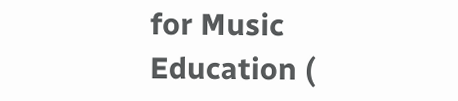for Music Education (